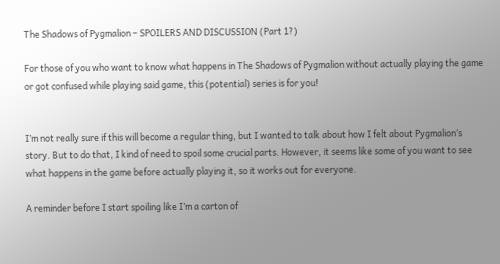The Shadows of Pygmalion – SPOILERS AND DISCUSSION (Part 1?)

For those of you who want to know what happens in The Shadows of Pygmalion without actually playing the game or got confused while playing said game, this (potential) series is for you!


I’m not really sure if this will become a regular thing, but I wanted to talk about how I felt about Pygmalion‘s story. But to do that, I kind of need to spoil some crucial parts. However, it seems like some of you want to see what happens in the game before actually playing it, so it works out for everyone.

A reminder before I start spoiling like I’m a carton of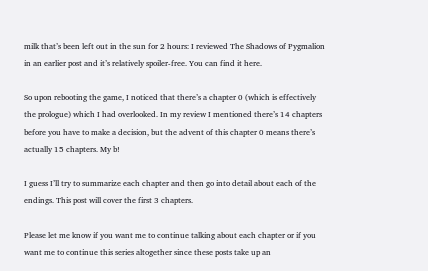milk that’s been left out in the sun for 2 hours: I reviewed The Shadows of Pygmalion in an earlier post and it’s relatively spoiler-free. You can find it here.

So upon rebooting the game, I noticed that there’s a chapter 0 (which is effectively the prologue) which I had overlooked. In my review I mentioned there’s 14 chapters before you have to make a decision, but the advent of this chapter 0 means there’s actually 15 chapters. My b!

I guess I’ll try to summarize each chapter and then go into detail about each of the endings. This post will cover the first 3 chapters.

Please let me know if you want me to continue talking about each chapter or if you want me to continue this series altogether since these posts take up an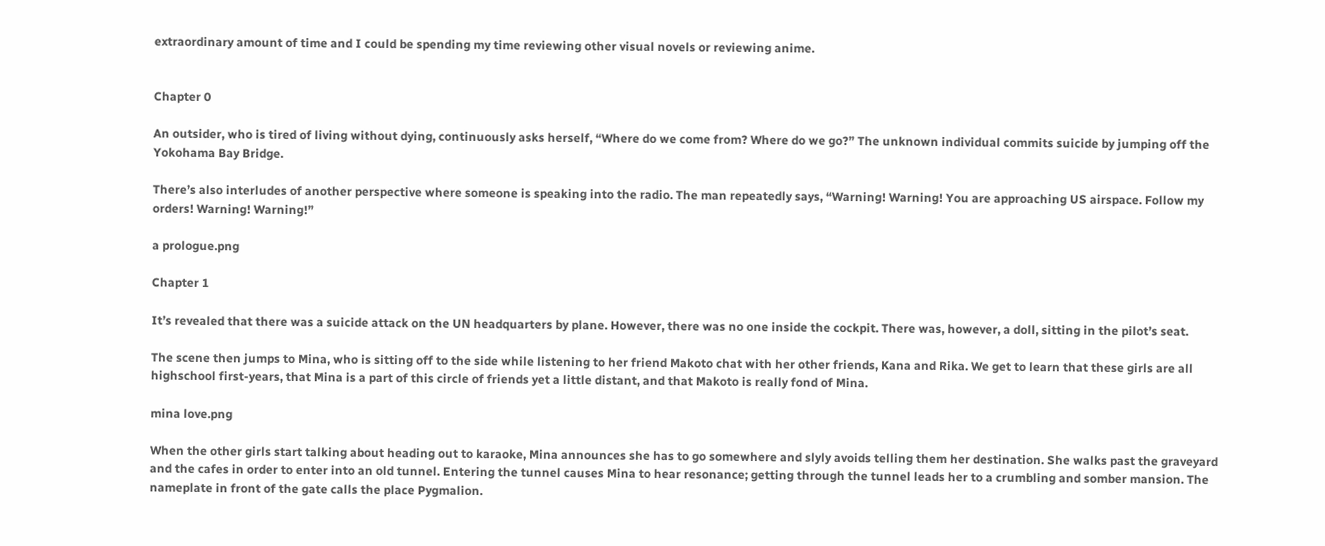extraordinary amount of time and I could be spending my time reviewing other visual novels or reviewing anime.


Chapter 0

An outsider, who is tired of living without dying, continuously asks herself, “Where do we come from? Where do we go?” The unknown individual commits suicide by jumping off the Yokohama Bay Bridge.

There’s also interludes of another perspective where someone is speaking into the radio. The man repeatedly says, “Warning! Warning! You are approaching US airspace. Follow my orders! Warning! Warning!”

a prologue.png

Chapter 1

It’s revealed that there was a suicide attack on the UN headquarters by plane. However, there was no one inside the cockpit. There was, however, a doll, sitting in the pilot’s seat.

The scene then jumps to Mina, who is sitting off to the side while listening to her friend Makoto chat with her other friends, Kana and Rika. We get to learn that these girls are all highschool first-years, that Mina is a part of this circle of friends yet a little distant, and that Makoto is really fond of Mina.

mina love.png

When the other girls start talking about heading out to karaoke, Mina announces she has to go somewhere and slyly avoids telling them her destination. She walks past the graveyard and the cafes in order to enter into an old tunnel. Entering the tunnel causes Mina to hear resonance; getting through the tunnel leads her to a crumbling and somber mansion. The nameplate in front of the gate calls the place Pygmalion.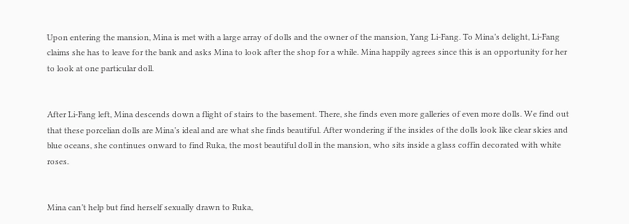Upon entering the mansion, Mina is met with a large array of dolls and the owner of the mansion, Yang Li-Fang. To Mina’s delight, Li-Fang claims she has to leave for the bank and asks Mina to look after the shop for a while. Mina happily agrees since this is an opportunity for her to look at one particular doll.


After Li-Fang left, Mina descends down a flight of stairs to the basement. There, she finds even more galleries of even more dolls. We find out that these porcelian dolls are Mina’s ideal and are what she finds beautiful. After wondering if the insides of the dolls look like clear skies and blue oceans, she continues onward to find Ruka, the most beautiful doll in the mansion, who sits inside a glass coffin decorated with white roses.


Mina can’t help but find herself sexually drawn to Ruka,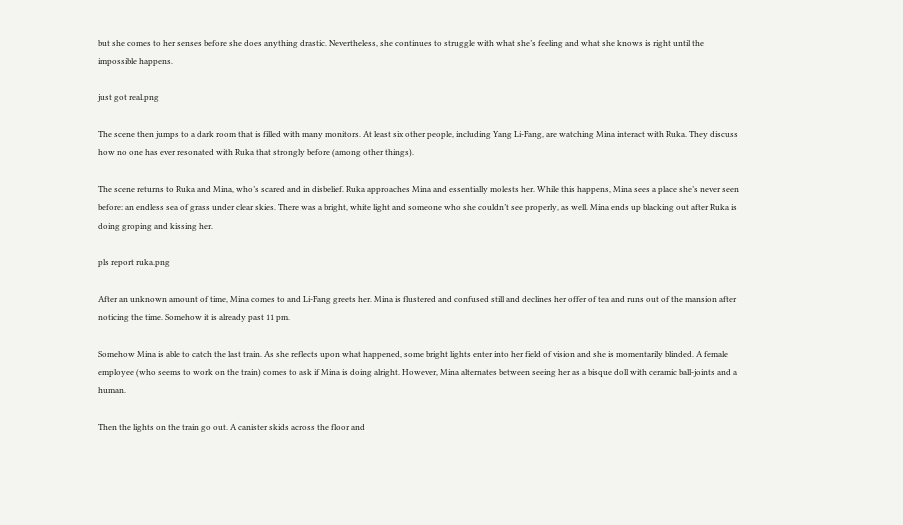but she comes to her senses before she does anything drastic. Nevertheless, she continues to struggle with what she’s feeling and what she knows is right until the impossible happens.

just got real.png

The scene then jumps to a dark room that is filled with many monitors. At least six other people, including Yang Li-Fang, are watching Mina interact with Ruka. They discuss how no one has ever resonated with Ruka that strongly before (among other things).

The scene returns to Ruka and Mina, who’s scared and in disbelief. Ruka approaches Mina and essentially molests her. While this happens, Mina sees a place she’s never seen before: an endless sea of grass under clear skies. There was a bright, white light and someone who she couldn’t see properly, as well. Mina ends up blacking out after Ruka is doing groping and kissing her.

pls report ruka.png

After an unknown amount of time, Mina comes to and Li-Fang greets her. Mina is flustered and confused still and declines her offer of tea and runs out of the mansion after noticing the time. Somehow it is already past 11 pm.

Somehow Mina is able to catch the last train. As she reflects upon what happened, some bright lights enter into her field of vision and she is momentarily blinded. A female employee (who seems to work on the train) comes to ask if Mina is doing alright. However, Mina alternates between seeing her as a bisque doll with ceramic ball-joints and a human.

Then the lights on the train go out. A canister skids across the floor and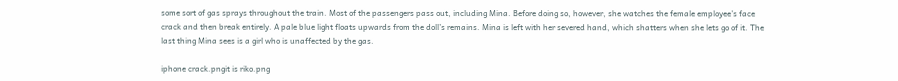some sort of gas sprays throughout the train. Most of the passengers pass out, including Mina. Before doing so, however, she watches the female employee’s face crack and then break entirely. A pale blue light floats upwards from the doll’s remains. Mina is left with her severed hand, which shatters when she lets go of it. The last thing Mina sees is a girl who is unaffected by the gas.

iphone crack.pngit is riko.png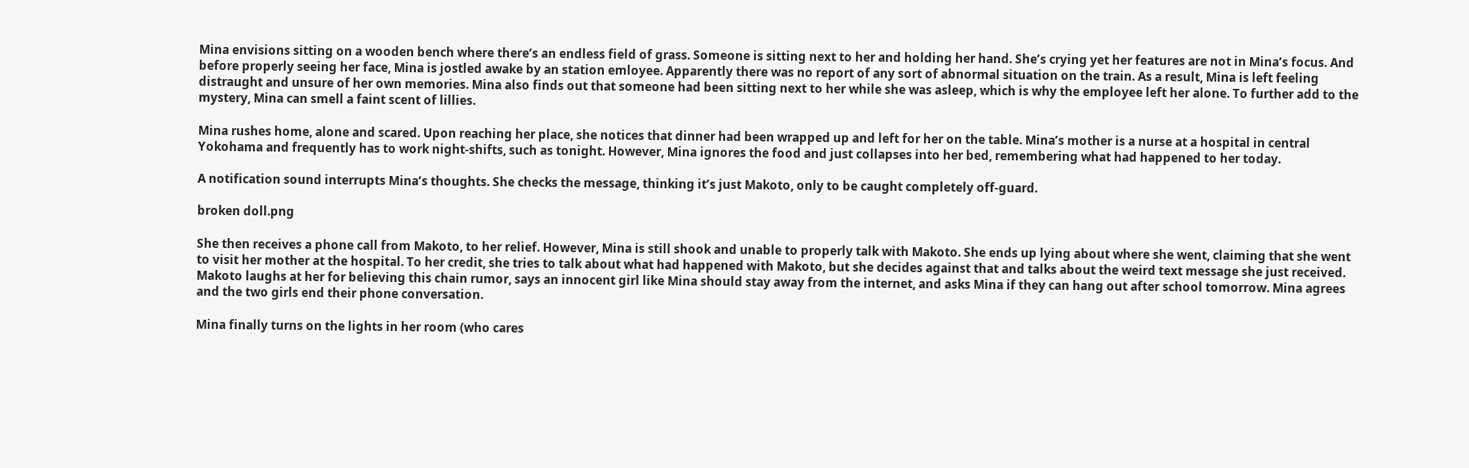Mina envisions sitting on a wooden bench where there’s an endless field of grass. Someone is sitting next to her and holding her hand. She’s crying yet her features are not in Mina’s focus. And before properly seeing her face, Mina is jostled awake by an station emloyee. Apparently there was no report of any sort of abnormal situation on the train. As a result, Mina is left feeling distraught and unsure of her own memories. Mina also finds out that someone had been sitting next to her while she was asleep, which is why the employee left her alone. To further add to the mystery, Mina can smell a faint scent of lillies.

Mina rushes home, alone and scared. Upon reaching her place, she notices that dinner had been wrapped up and left for her on the table. Mina’s mother is a nurse at a hospital in central Yokohama and frequently has to work night-shifts, such as tonight. However, Mina ignores the food and just collapses into her bed, remembering what had happened to her today.

A notification sound interrupts Mina’s thoughts. She checks the message, thinking it’s just Makoto, only to be caught completely off-guard.

broken doll.png

She then receives a phone call from Makoto, to her relief. However, Mina is still shook and unable to properly talk with Makoto. She ends up lying about where she went, claiming that she went to visit her mother at the hospital. To her credit, she tries to talk about what had happened with Makoto, but she decides against that and talks about the weird text message she just received. Makoto laughs at her for believing this chain rumor, says an innocent girl like Mina should stay away from the internet, and asks Mina if they can hang out after school tomorrow. Mina agrees and the two girls end their phone conversation.

Mina finally turns on the lights in her room (who cares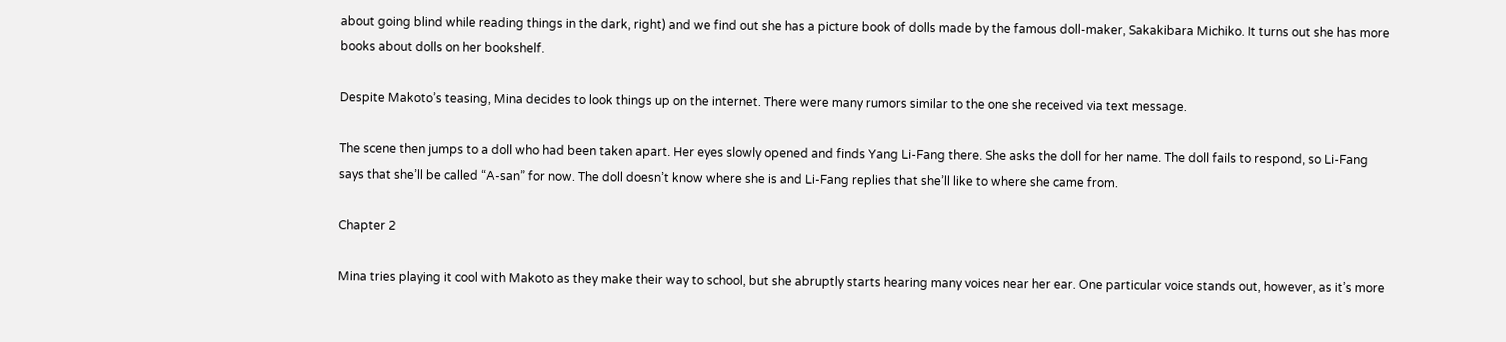about going blind while reading things in the dark, right) and we find out she has a picture book of dolls made by the famous doll-maker, Sakakibara Michiko. It turns out she has more books about dolls on her bookshelf.

Despite Makoto’s teasing, Mina decides to look things up on the internet. There were many rumors similar to the one she received via text message.

The scene then jumps to a doll who had been taken apart. Her eyes slowly opened and finds Yang Li-Fang there. She asks the doll for her name. The doll fails to respond, so Li-Fang says that she’ll be called “A-san” for now. The doll doesn’t know where she is and Li-Fang replies that she’ll like to where she came from.

Chapter 2

Mina tries playing it cool with Makoto as they make their way to school, but she abruptly starts hearing many voices near her ear. One particular voice stands out, however, as it’s more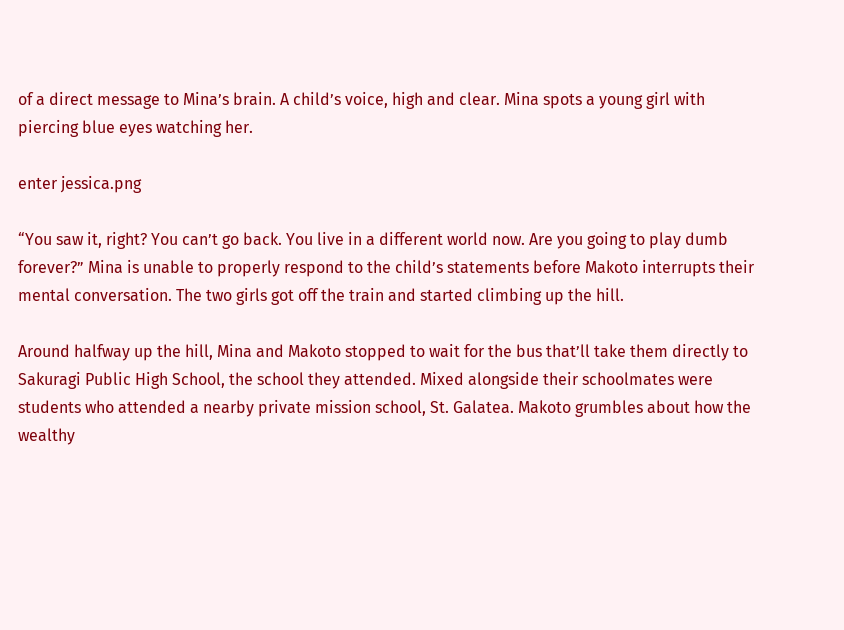of a direct message to Mina’s brain. A child’s voice, high and clear. Mina spots a young girl with piercing blue eyes watching her.

enter jessica.png

“You saw it, right? You can’t go back. You live in a different world now. Are you going to play dumb forever?” Mina is unable to properly respond to the child’s statements before Makoto interrupts their mental conversation. The two girls got off the train and started climbing up the hill.

Around halfway up the hill, Mina and Makoto stopped to wait for the bus that’ll take them directly to Sakuragi Public High School, the school they attended. Mixed alongside their schoolmates were students who attended a nearby private mission school, St. Galatea. Makoto grumbles about how the wealthy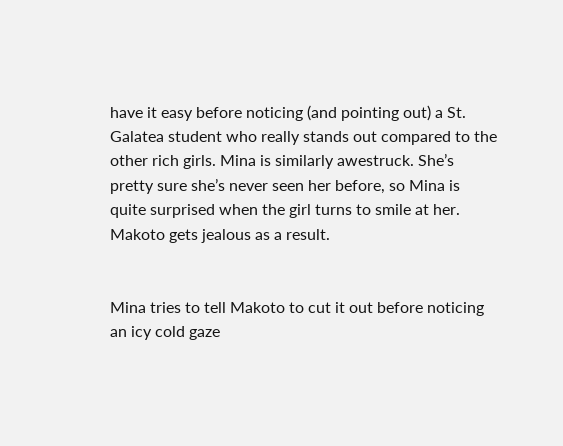have it easy before noticing (and pointing out) a St. Galatea student who really stands out compared to the other rich girls. Mina is similarly awestruck. She’s pretty sure she’s never seen her before, so Mina is quite surprised when the girl turns to smile at her. Makoto gets jealous as a result.


Mina tries to tell Makoto to cut it out before noticing an icy cold gaze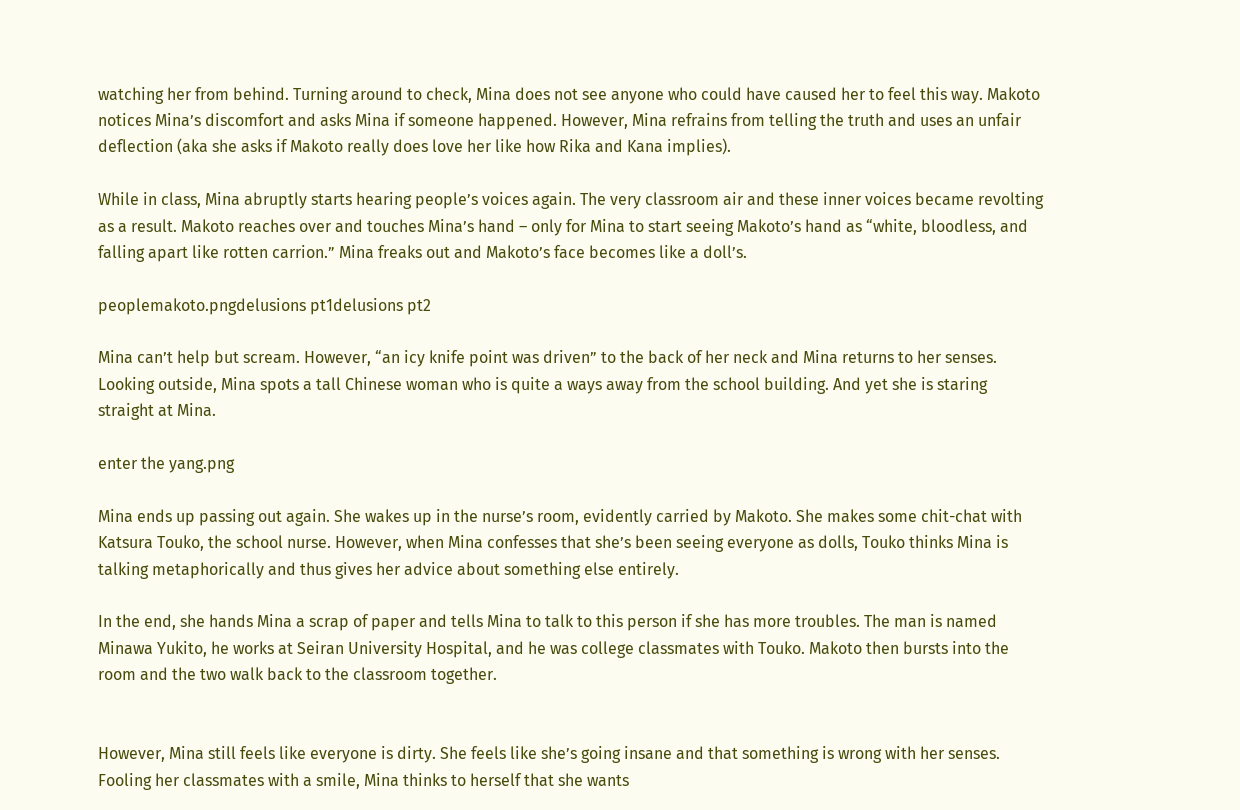watching her from behind. Turning around to check, Mina does not see anyone who could have caused her to feel this way. Makoto notices Mina’s discomfort and asks Mina if someone happened. However, Mina refrains from telling the truth and uses an unfair deflection (aka she asks if Makoto really does love her like how Rika and Kana implies).

While in class, Mina abruptly starts hearing people’s voices again. The very classroom air and these inner voices became revolting as a result. Makoto reaches over and touches Mina’s hand – only for Mina to start seeing Makoto’s hand as “white, bloodless, and falling apart like rotten carrion.” Mina freaks out and Makoto’s face becomes like a doll’s.

peoplemakoto.pngdelusions pt1delusions pt2

Mina can’t help but scream. However, “an icy knife point was driven” to the back of her neck and Mina returns to her senses. Looking outside, Mina spots a tall Chinese woman who is quite a ways away from the school building. And yet she is staring straight at Mina.

enter the yang.png

Mina ends up passing out again. She wakes up in the nurse’s room, evidently carried by Makoto. She makes some chit-chat with Katsura Touko, the school nurse. However, when Mina confesses that she’s been seeing everyone as dolls, Touko thinks Mina is talking metaphorically and thus gives her advice about something else entirely.

In the end, she hands Mina a scrap of paper and tells Mina to talk to this person if she has more troubles. The man is named Minawa Yukito, he works at Seiran University Hospital, and he was college classmates with Touko. Makoto then bursts into the room and the two walk back to the classroom together.


However, Mina still feels like everyone is dirty. She feels like she’s going insane and that something is wrong with her senses. Fooling her classmates with a smile, Mina thinks to herself that she wants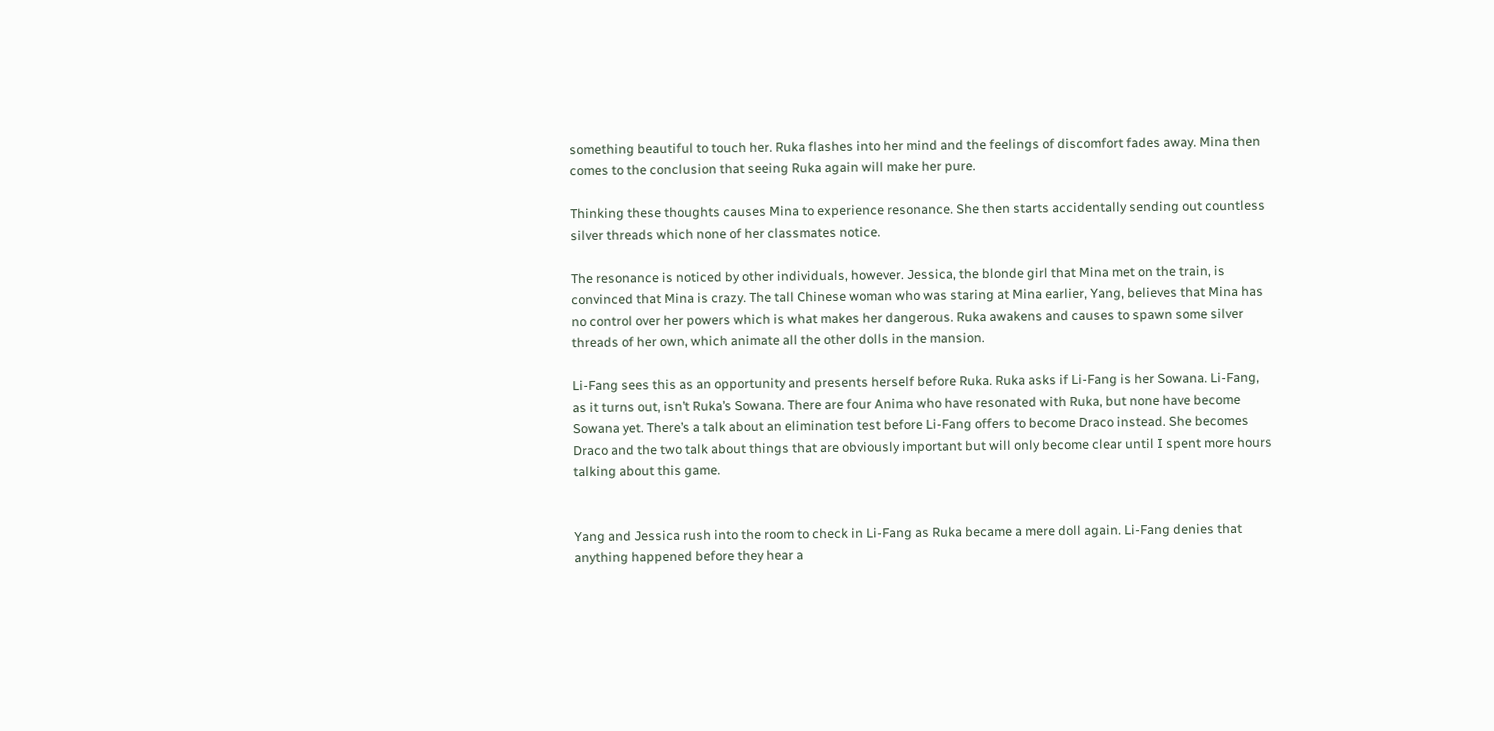something beautiful to touch her. Ruka flashes into her mind and the feelings of discomfort fades away. Mina then comes to the conclusion that seeing Ruka again will make her pure.

Thinking these thoughts causes Mina to experience resonance. She then starts accidentally sending out countless silver threads which none of her classmates notice.

The resonance is noticed by other individuals, however. Jessica, the blonde girl that Mina met on the train, is convinced that Mina is crazy. The tall Chinese woman who was staring at Mina earlier, Yang, believes that Mina has no control over her powers which is what makes her dangerous. Ruka awakens and causes to spawn some silver threads of her own, which animate all the other dolls in the mansion.

Li-Fang sees this as an opportunity and presents herself before Ruka. Ruka asks if Li-Fang is her Sowana. Li-Fang, as it turns out, isn’t Ruka’s Sowana. There are four Anima who have resonated with Ruka, but none have become Sowana yet. There’s a talk about an elimination test before Li-Fang offers to become Draco instead. She becomes Draco and the two talk about things that are obviously important but will only become clear until I spent more hours talking about this game.


Yang and Jessica rush into the room to check in Li-Fang as Ruka became a mere doll again. Li-Fang denies that anything happened before they hear a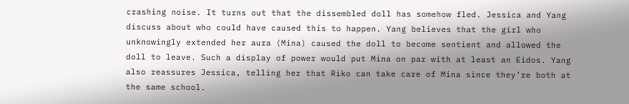crashing noise. It turns out that the dissembled doll has somehow fled. Jessica and Yang discuss about who could have caused this to happen. Yang believes that the girl who unknowingly extended her aura (Mina) caused the doll to become sentient and allowed the doll to leave. Such a display of power would put Mina on par with at least an Eidos. Yang also reassures Jessica, telling her that Riko can take care of Mina since they’re both at the same school.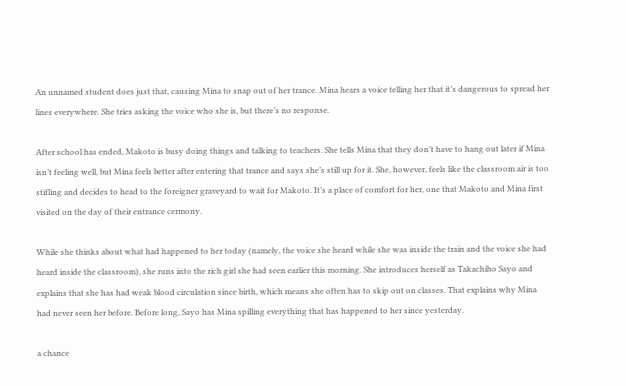An unnamed student does just that, causing Mina to snap out of her trance. Mina hears a voice telling her that it’s dangerous to spread her lines everywhere. She tries asking the voice who she is, but there’s no response.

After school has ended, Makoto is busy doing things and talking to teachers. She tells Mina that they don’t have to hang out later if Mina isn’t feeling well, but Mina feels better after entering that trance and says she’s still up for it. She, however, feels like the classroom air is too stifling and decides to head to the foreigner graveyard to wait for Makoto. It’s a place of comfort for her, one that Makoto and Mina first visited on the day of their entrance cermony.

While she thinks about what had happened to her today (namely, the voice she heard while she was inside the train and the voice she had heard inside the classroom), she runs into the rich girl she had seen earlier this morning. She introduces herself as Takachiho Sayo and explains that she has had weak blood circulation since birth, which means she often has to skip out on classes. That explains why Mina had never seen her before. Before long, Sayo has Mina spilling everything that has happened to her since yesterday.

a chance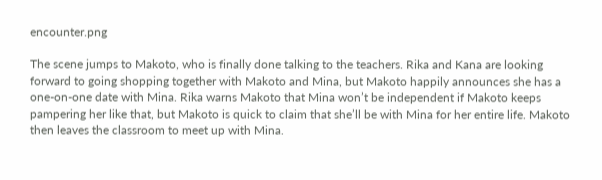encounter.png

The scene jumps to Makoto, who is finally done talking to the teachers. Rika and Kana are looking forward to going shopping together with Makoto and Mina, but Makoto happily announces she has a one-on-one date with Mina. Rika warns Makoto that Mina won’t be independent if Makoto keeps pampering her like that, but Makoto is quick to claim that she’ll be with Mina for her entire life. Makoto then leaves the classroom to meet up with Mina.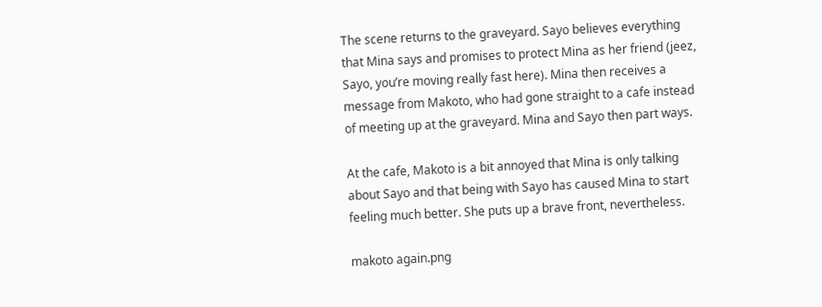The scene returns to the graveyard. Sayo believes everything that Mina says and promises to protect Mina as her friend (jeez, Sayo, you’re moving really fast here). Mina then receives a message from Makoto, who had gone straight to a cafe instead of meeting up at the graveyard. Mina and Sayo then part ways.

At the cafe, Makoto is a bit annoyed that Mina is only talking about Sayo and that being with Sayo has caused Mina to start feeling much better. She puts up a brave front, nevertheless.

makoto again.png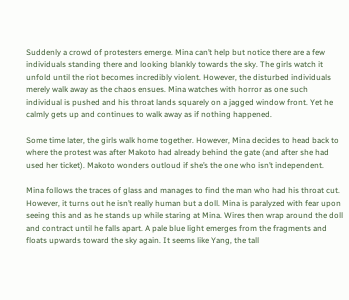Suddenly a crowd of protesters emerge. Mina can’t help but notice there are a few individuals standing there and looking blankly towards the sky. The girls watch it unfold until the riot becomes incredibly violent. However, the disturbed individuals merely walk away as the chaos ensues. Mina watches with horror as one such individual is pushed and his throat lands squarely on a jagged window front. Yet he calmly gets up and continues to walk away as if nothing happened.

Some time later, the girls walk home together. However, Mina decides to head back to where the protest was after Makoto had already behind the gate (and after she had used her ticket). Makoto wonders outloud if she’s the one who isn’t independent.

Mina follows the traces of glass and manages to find the man who had his throat cut. However, it turns out he isn’t really human but a doll. Mina is paralyzed with fear upon seeing this and as he stands up while staring at Mina. Wires then wrap around the doll and contract until he falls apart. A pale blue light emerges from the fragments and floats upwards toward the sky again. It seems like Yang, the tall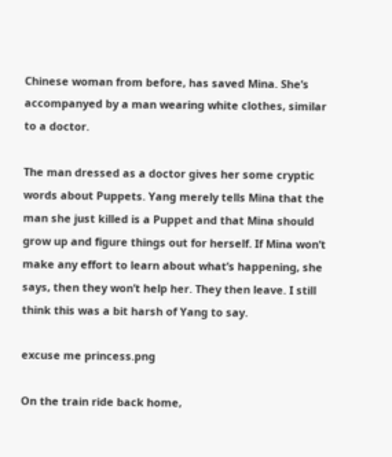Chinese woman from before, has saved Mina. She’s accompanyed by a man wearing white clothes, similar to a doctor.

The man dressed as a doctor gives her some cryptic words about Puppets. Yang merely tells Mina that the man she just killed is a Puppet and that Mina should grow up and figure things out for herself. If Mina won’t make any effort to learn about what’s happening, she says, then they won’t help her. They then leave. I still think this was a bit harsh of Yang to say.

excuse me princess.png

On the train ride back home,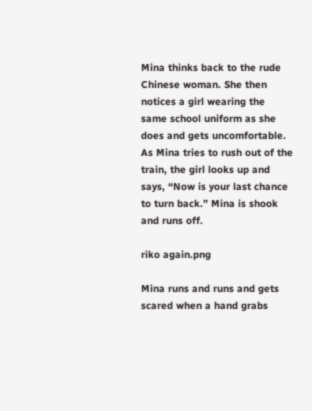Mina thinks back to the rude Chinese woman. She then notices a girl wearing the same school uniform as she does and gets uncomfortable. As Mina tries to rush out of the train, the girl looks up and says, “Now is your last chance to turn back.” Mina is shook and runs off.

riko again.png

Mina runs and runs and gets scared when a hand grabs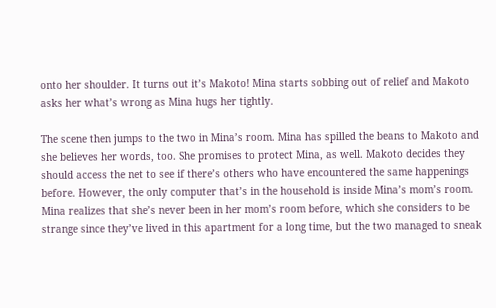onto her shoulder. It turns out it’s Makoto! Mina starts sobbing out of relief and Makoto asks her what’s wrong as Mina hugs her tightly.

The scene then jumps to the two in Mina’s room. Mina has spilled the beans to Makoto and she believes her words, too. She promises to protect Mina, as well. Makoto decides they should access the net to see if there’s others who have encountered the same happenings before. However, the only computer that’s in the household is inside Mina’s mom’s room. Mina realizes that she’s never been in her mom’s room before, which she considers to be strange since they’ve lived in this apartment for a long time, but the two managed to sneak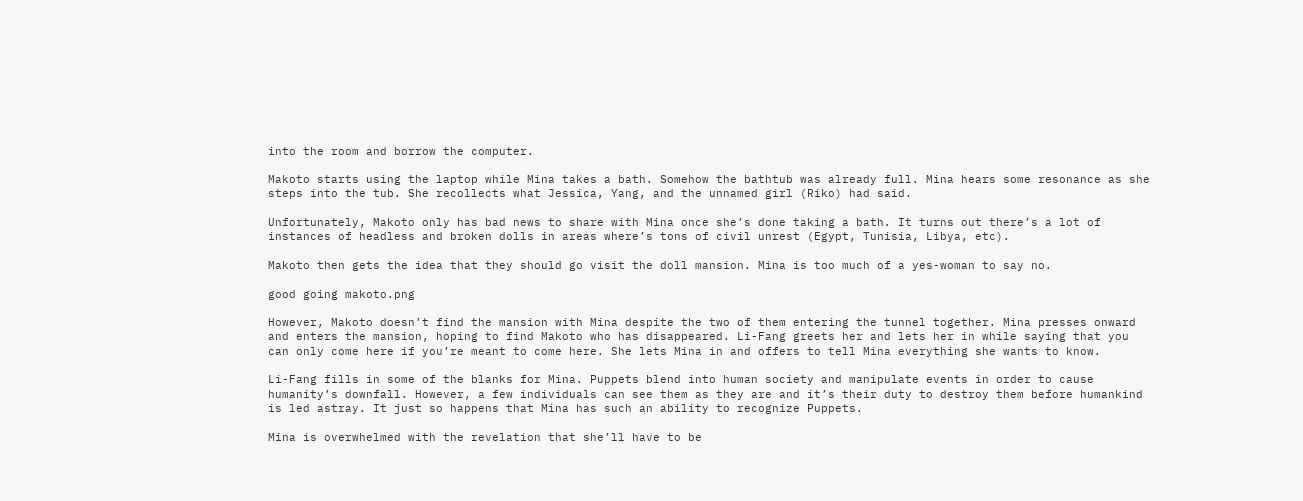into the room and borrow the computer.

Makoto starts using the laptop while Mina takes a bath. Somehow the bathtub was already full. Mina hears some resonance as she steps into the tub. She recollects what Jessica, Yang, and the unnamed girl (Riko) had said.

Unfortunately, Makoto only has bad news to share with Mina once she’s done taking a bath. It turns out there’s a lot of instances of headless and broken dolls in areas where’s tons of civil unrest (Egypt, Tunisia, Libya, etc).

Makoto then gets the idea that they should go visit the doll mansion. Mina is too much of a yes-woman to say no.

good going makoto.png

However, Makoto doesn’t find the mansion with Mina despite the two of them entering the tunnel together. Mina presses onward and enters the mansion, hoping to find Makoto who has disappeared. Li-Fang greets her and lets her in while saying that you can only come here if you’re meant to come here. She lets Mina in and offers to tell Mina everything she wants to know.

Li-Fang fills in some of the blanks for Mina. Puppets blend into human society and manipulate events in order to cause humanity’s downfall. However, a few individuals can see them as they are and it’s their duty to destroy them before humankind is led astray. It just so happens that Mina has such an ability to recognize Puppets.

Mina is overwhelmed with the revelation that she’ll have to be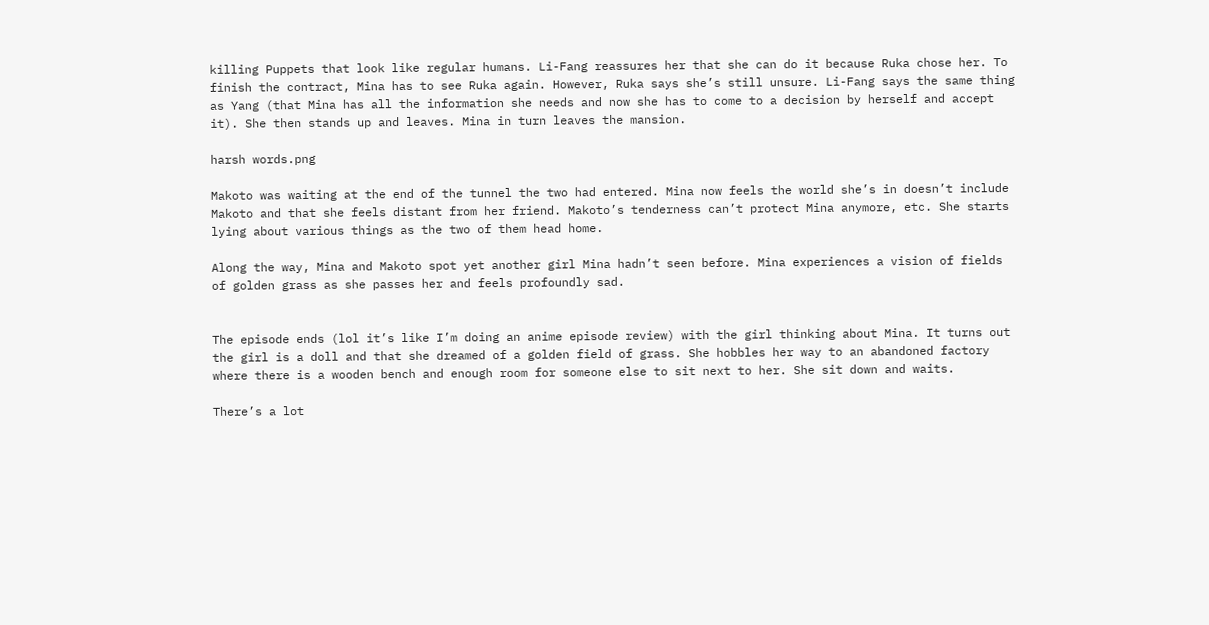killing Puppets that look like regular humans. Li-Fang reassures her that she can do it because Ruka chose her. To finish the contract, Mina has to see Ruka again. However, Ruka says she’s still unsure. Li-Fang says the same thing as Yang (that Mina has all the information she needs and now she has to come to a decision by herself and accept it). She then stands up and leaves. Mina in turn leaves the mansion.

harsh words.png

Makoto was waiting at the end of the tunnel the two had entered. Mina now feels the world she’s in doesn’t include Makoto and that she feels distant from her friend. Makoto’s tenderness can’t protect Mina anymore, etc. She starts lying about various things as the two of them head home.

Along the way, Mina and Makoto spot yet another girl Mina hadn’t seen before. Mina experiences a vision of fields of golden grass as she passes her and feels profoundly sad.


The episode ends (lol it’s like I’m doing an anime episode review) with the girl thinking about Mina. It turns out the girl is a doll and that she dreamed of a golden field of grass. She hobbles her way to an abandoned factory where there is a wooden bench and enough room for someone else to sit next to her. She sit down and waits.

There’s a lot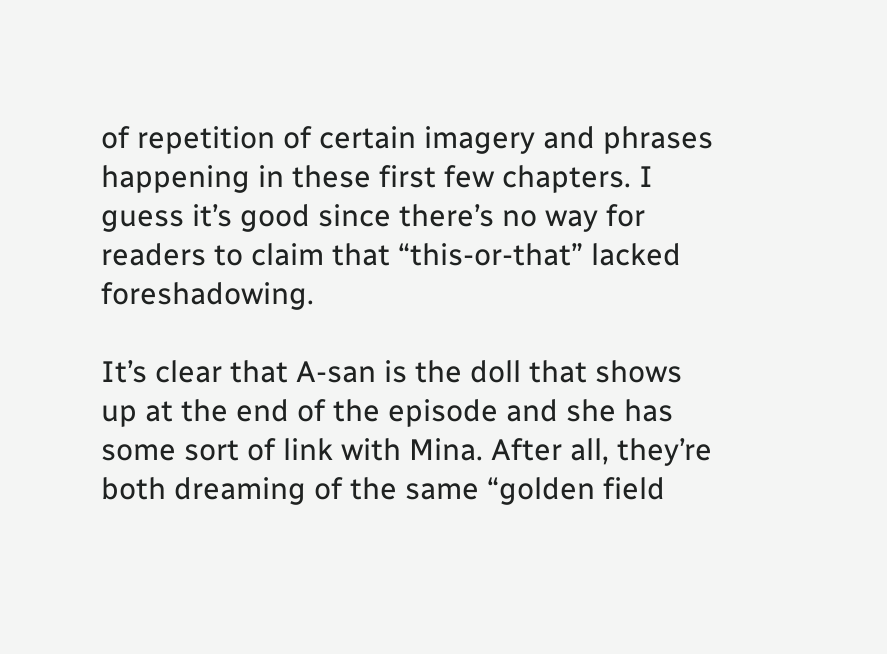of repetition of certain imagery and phrases happening in these first few chapters. I guess it’s good since there’s no way for readers to claim that “this-or-that” lacked foreshadowing.

It’s clear that A-san is the doll that shows up at the end of the episode and she has some sort of link with Mina. After all, they’re both dreaming of the same “golden field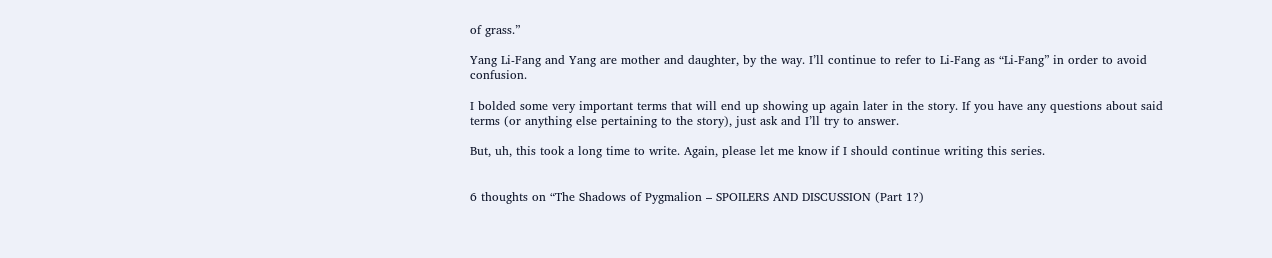of grass.”

Yang Li-Fang and Yang are mother and daughter, by the way. I’ll continue to refer to Li-Fang as “Li-Fang” in order to avoid confusion.

I bolded some very important terms that will end up showing up again later in the story. If you have any questions about said terms (or anything else pertaining to the story), just ask and I’ll try to answer.

But, uh, this took a long time to write. Again, please let me know if I should continue writing this series.


6 thoughts on “The Shadows of Pygmalion – SPOILERS AND DISCUSSION (Part 1?)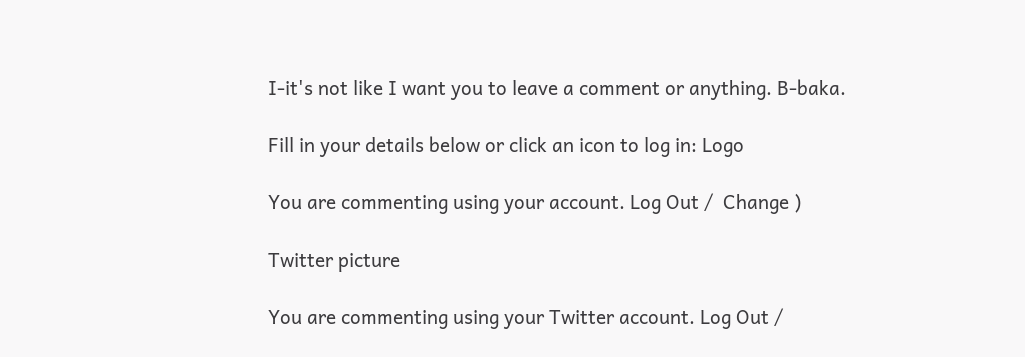I-it's not like I want you to leave a comment or anything. B-baka.

Fill in your details below or click an icon to log in: Logo

You are commenting using your account. Log Out /  Change )

Twitter picture

You are commenting using your Twitter account. Log Out /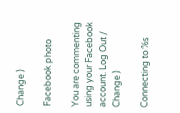Change )

Facebook photo

You are commenting using your Facebook account. Log Out /  Change )

Connecting to %s